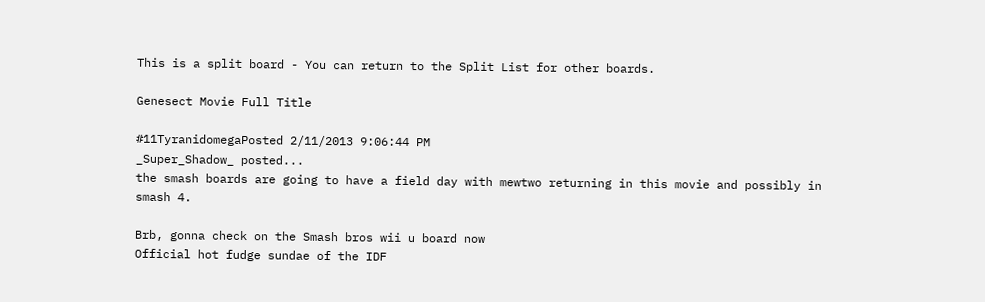This is a split board - You can return to the Split List for other boards.

Genesect Movie Full Title

#11TyranidomegaPosted 2/11/2013 9:06:44 PM
_Super_Shadow_ posted...
the smash boards are going to have a field day with mewtwo returning in this movie and possibly in smash 4.

Brb, gonna check on the Smash bros wii u board now
Official hot fudge sundae of the IDF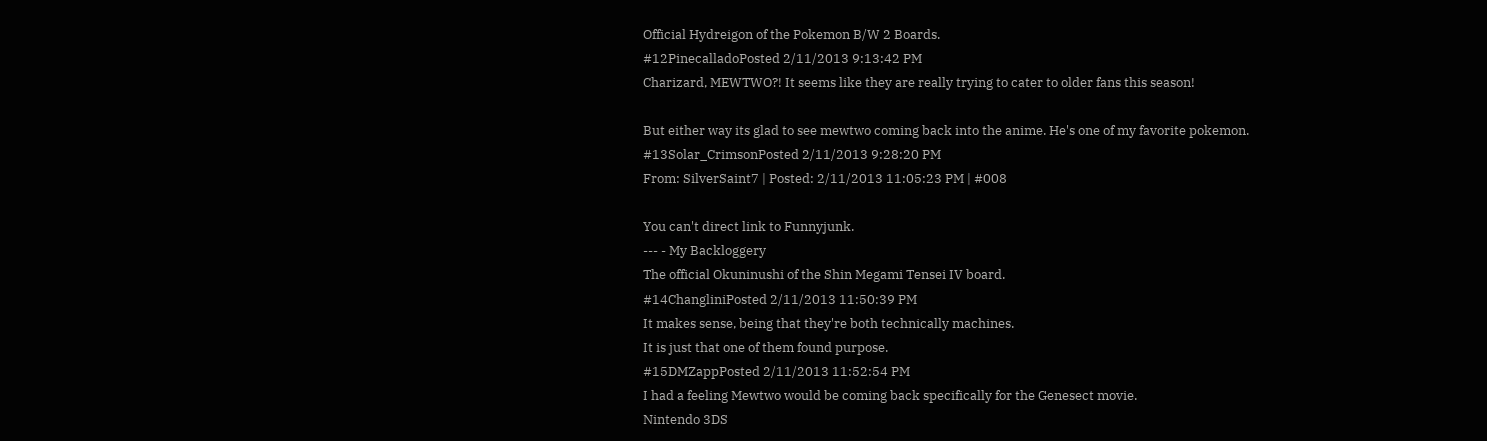Official Hydreigon of the Pokemon B/W 2 Boards.
#12PinecalladoPosted 2/11/2013 9:13:42 PM
Charizard, MEWTWO?! It seems like they are really trying to cater to older fans this season!

But either way its glad to see mewtwo coming back into the anime. He's one of my favorite pokemon.
#13Solar_CrimsonPosted 2/11/2013 9:28:20 PM
From: SilverSaint7 | Posted: 2/11/2013 11:05:23 PM | #008

You can't direct link to Funnyjunk.
--- - My Backloggery
The official Okuninushi of the Shin Megami Tensei IV board.
#14ChangliniPosted 2/11/2013 11:50:39 PM
It makes sense, being that they're both technically machines.
It is just that one of them found purpose.
#15DMZappPosted 2/11/2013 11:52:54 PM
I had a feeling Mewtwo would be coming back specifically for the Genesect movie.
Nintendo 3DS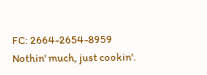FC: 2664-2654-8959
Nothin' much, just cookin'.